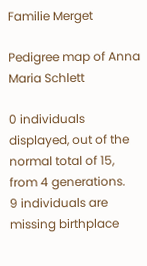Familie Merget

Pedigree map of Anna Maria Schlett

0 individuals displayed, out of the normal total of 15, from 4 generations.
9 individuals are missing birthplace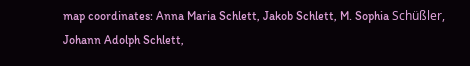map coordinates: Anna Maria Schlett, Jakob Schlett, M. Sophia Schüßler, Johann Adolph Schlett,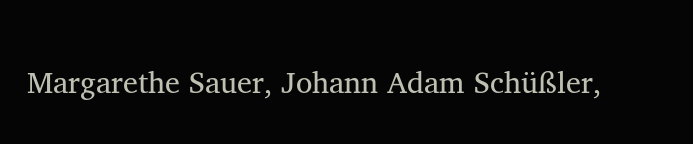Margarethe Sauer, Johann Adam Schüßler,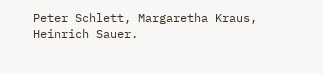Peter Schlett, Margaretha Kraus, Heinrich Sauer.